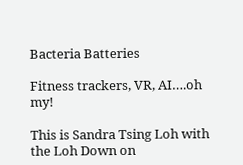Bacteria Batteries

Fitness trackers, VR, AI….oh my!

This is Sandra Tsing Loh with the Loh Down on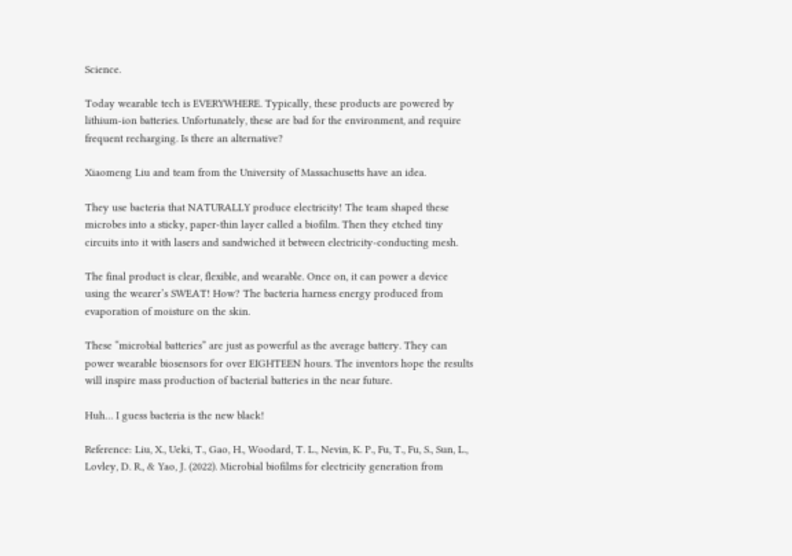Science.

Today wearable tech is EVERYWHERE. Typically, these products are powered by lithium-ion batteries. Unfortunately, these are bad for the environment, and require frequent recharging. Is there an alternative?

Xiaomeng Liu and team from the University of Massachusetts have an idea.

They use bacteria that NATURALLY produce electricity! The team shaped these microbes into a sticky, paper-thin layer called a biofilm. Then they etched tiny circuits into it with lasers and sandwiched it between electricity-conducting mesh.

The final product is clear, flexible, and wearable. Once on, it can power a device using the wearer’s SWEAT! How? The bacteria harness energy produced from evaporation of moisture on the skin.

These “microbial batteries” are just as powerful as the average battery. They can power wearable biosensors for over EIGHTEEN hours. The inventors hope the results will inspire mass production of bacterial batteries in the near future.

Huh… I guess bacteria is the new black!

Reference: Liu, X., Ueki, T., Gao, H., Woodard, T. L., Nevin, K. P., Fu, T., Fu, S., Sun, L., Lovley, D. R., & Yao, J. (2022). Microbial biofilms for electricity generation from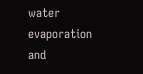water evaporation and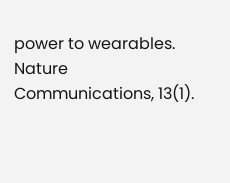power to wearables. Nature Communications, 13(1).